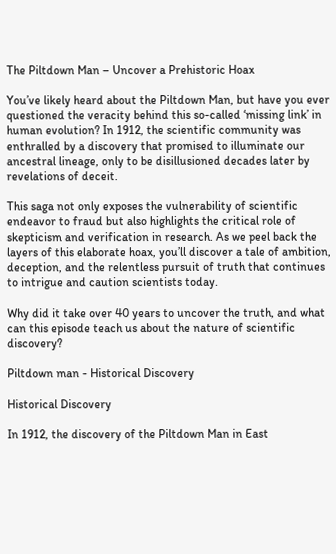The Piltdown Man – Uncover a Prehistoric Hoax

You’ve likely heard about the Piltdown Man, but have you ever questioned the veracity behind this so-called ‘missing link’ in human evolution? In 1912, the scientific community was enthralled by a discovery that promised to illuminate our ancestral lineage, only to be disillusioned decades later by revelations of deceit.

This saga not only exposes the vulnerability of scientific endeavor to fraud but also highlights the critical role of skepticism and verification in research. As we peel back the layers of this elaborate hoax, you’ll discover a tale of ambition, deception, and the relentless pursuit of truth that continues to intrigue and caution scientists today.

Why did it take over 40 years to uncover the truth, and what can this episode teach us about the nature of scientific discovery?

Piltdown man - Historical Discovery

Historical Discovery

In 1912, the discovery of the Piltdown Man in East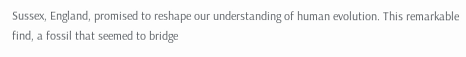Sussex, England, promised to reshape our understanding of human evolution. This remarkable find, a fossil that seemed to bridge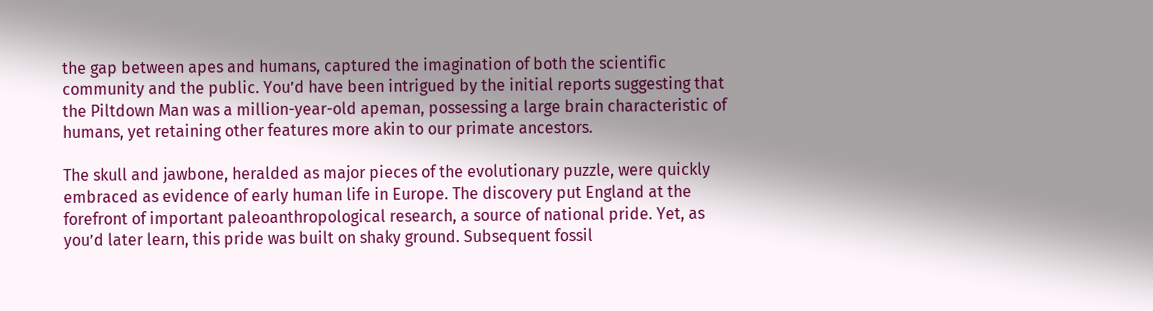the gap between apes and humans, captured the imagination of both the scientific community and the public. You’d have been intrigued by the initial reports suggesting that the Piltdown Man was a million-year-old apeman, possessing a large brain characteristic of humans, yet retaining other features more akin to our primate ancestors.

The skull and jawbone, heralded as major pieces of the evolutionary puzzle, were quickly embraced as evidence of early human life in Europe. The discovery put England at the forefront of important paleoanthropological research, a source of national pride. Yet, as you’d later learn, this pride was built on shaky ground. Subsequent fossil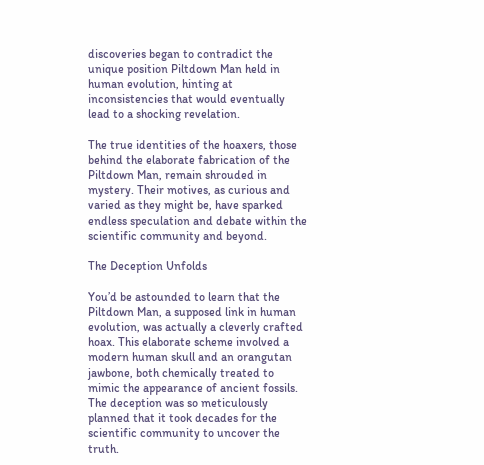discoveries began to contradict the unique position Piltdown Man held in human evolution, hinting at inconsistencies that would eventually lead to a shocking revelation.

The true identities of the hoaxers, those behind the elaborate fabrication of the Piltdown Man, remain shrouded in mystery. Their motives, as curious and varied as they might be, have sparked endless speculation and debate within the scientific community and beyond.

The Deception Unfolds

You’d be astounded to learn that the Piltdown Man, a supposed link in human evolution, was actually a cleverly crafted hoax. This elaborate scheme involved a modern human skull and an orangutan jawbone, both chemically treated to mimic the appearance of ancient fossils. The deception was so meticulously planned that it took decades for the scientific community to uncover the truth.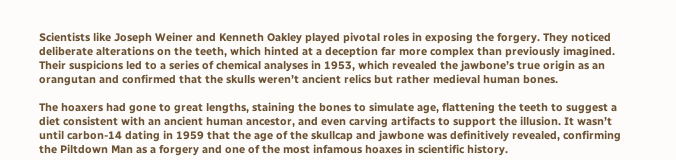Scientists like Joseph Weiner and Kenneth Oakley played pivotal roles in exposing the forgery. They noticed deliberate alterations on the teeth, which hinted at a deception far more complex than previously imagined. Their suspicions led to a series of chemical analyses in 1953, which revealed the jawbone’s true origin as an orangutan and confirmed that the skulls weren’t ancient relics but rather medieval human bones.

The hoaxers had gone to great lengths, staining the bones to simulate age, flattening the teeth to suggest a diet consistent with an ancient human ancestor, and even carving artifacts to support the illusion. It wasn’t until carbon-14 dating in 1959 that the age of the skullcap and jawbone was definitively revealed, confirming the Piltdown Man as a forgery and one of the most infamous hoaxes in scientific history.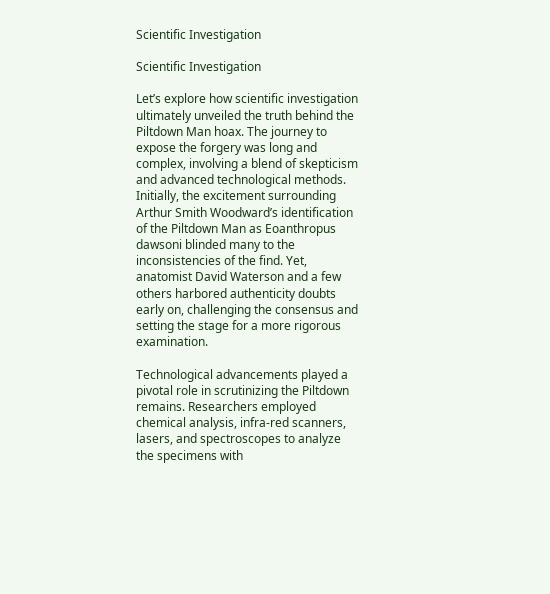Scientific Investigation

Scientific Investigation

Let’s explore how scientific investigation ultimately unveiled the truth behind the Piltdown Man hoax. The journey to expose the forgery was long and complex, involving a blend of skepticism and advanced technological methods. Initially, the excitement surrounding Arthur Smith Woodward’s identification of the Piltdown Man as Eoanthropus dawsoni blinded many to the inconsistencies of the find. Yet, anatomist David Waterson and a few others harbored authenticity doubts early on, challenging the consensus and setting the stage for a more rigorous examination.

Technological advancements played a pivotal role in scrutinizing the Piltdown remains. Researchers employed chemical analysis, infra-red scanners, lasers, and spectroscopes to analyze the specimens with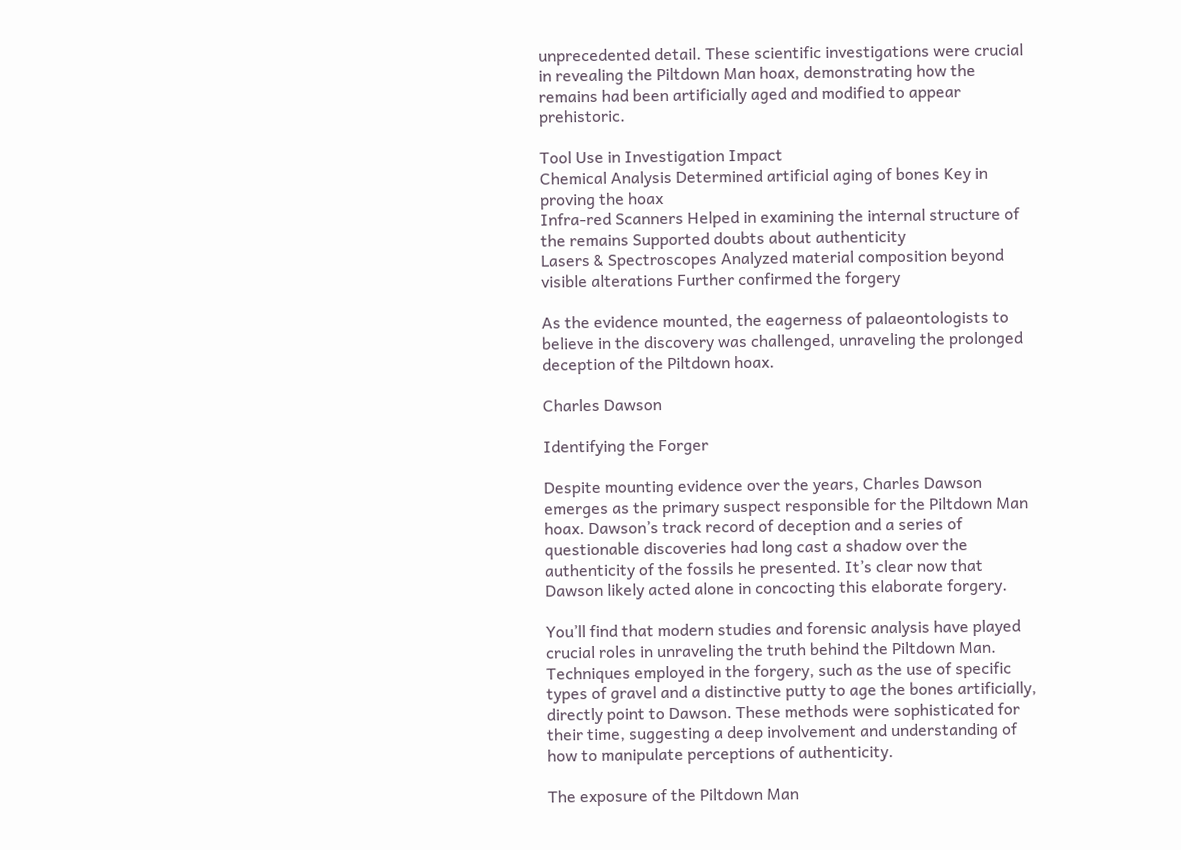unprecedented detail. These scientific investigations were crucial in revealing the Piltdown Man hoax, demonstrating how the remains had been artificially aged and modified to appear prehistoric.

Tool Use in Investigation Impact
Chemical Analysis Determined artificial aging of bones Key in proving the hoax
Infra-red Scanners Helped in examining the internal structure of the remains Supported doubts about authenticity
Lasers & Spectroscopes Analyzed material composition beyond visible alterations Further confirmed the forgery

As the evidence mounted, the eagerness of palaeontologists to believe in the discovery was challenged, unraveling the prolonged deception of the Piltdown hoax.

Charles Dawson

Identifying the Forger

Despite mounting evidence over the years, Charles Dawson emerges as the primary suspect responsible for the Piltdown Man hoax. Dawson’s track record of deception and a series of questionable discoveries had long cast a shadow over the authenticity of the fossils he presented. It’s clear now that Dawson likely acted alone in concocting this elaborate forgery.

You’ll find that modern studies and forensic analysis have played crucial roles in unraveling the truth behind the Piltdown Man. Techniques employed in the forgery, such as the use of specific types of gravel and a distinctive putty to age the bones artificially, directly point to Dawson. These methods were sophisticated for their time, suggesting a deep involvement and understanding of how to manipulate perceptions of authenticity.

The exposure of the Piltdown Man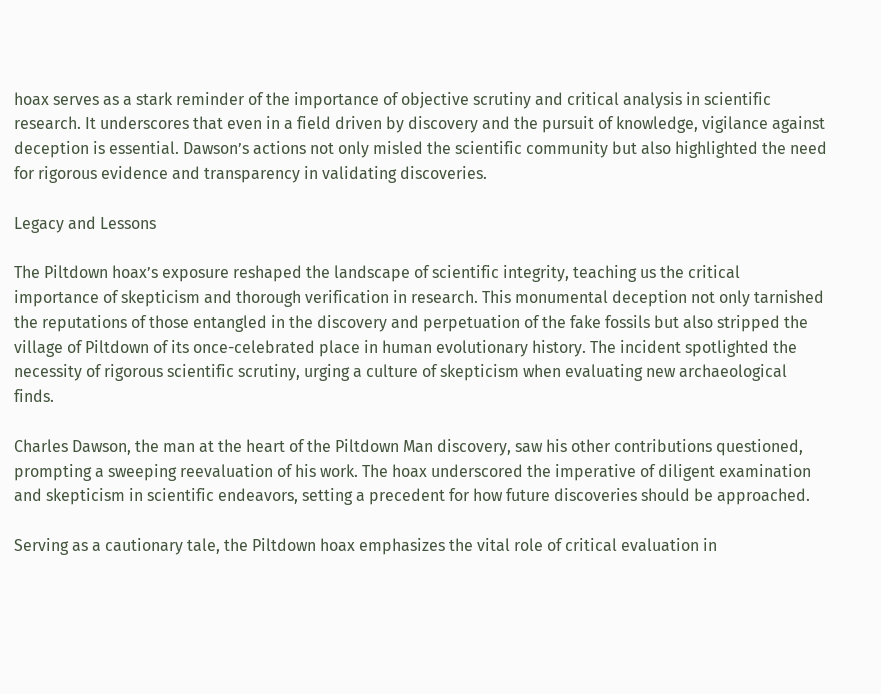hoax serves as a stark reminder of the importance of objective scrutiny and critical analysis in scientific research. It underscores that even in a field driven by discovery and the pursuit of knowledge, vigilance against deception is essential. Dawson’s actions not only misled the scientific community but also highlighted the need for rigorous evidence and transparency in validating discoveries.

Legacy and Lessons

The Piltdown hoax’s exposure reshaped the landscape of scientific integrity, teaching us the critical importance of skepticism and thorough verification in research. This monumental deception not only tarnished the reputations of those entangled in the discovery and perpetuation of the fake fossils but also stripped the village of Piltdown of its once-celebrated place in human evolutionary history. The incident spotlighted the necessity of rigorous scientific scrutiny, urging a culture of skepticism when evaluating new archaeological finds.

Charles Dawson, the man at the heart of the Piltdown Man discovery, saw his other contributions questioned, prompting a sweeping reevaluation of his work. The hoax underscored the imperative of diligent examination and skepticism in scientific endeavors, setting a precedent for how future discoveries should be approached.

Serving as a cautionary tale, the Piltdown hoax emphasizes the vital role of critical evaluation in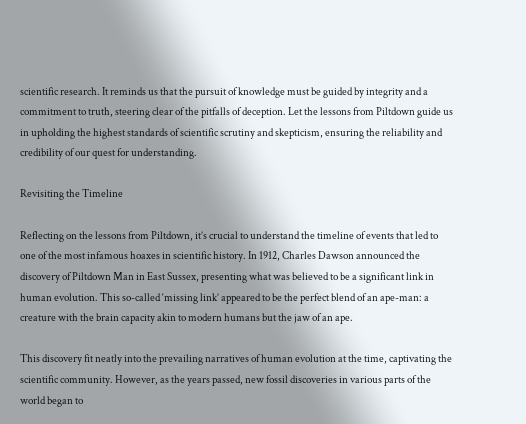scientific research. It reminds us that the pursuit of knowledge must be guided by integrity and a commitment to truth, steering clear of the pitfalls of deception. Let the lessons from Piltdown guide us in upholding the highest standards of scientific scrutiny and skepticism, ensuring the reliability and credibility of our quest for understanding.

Revisiting the Timeline

Reflecting on the lessons from Piltdown, it’s crucial to understand the timeline of events that led to one of the most infamous hoaxes in scientific history. In 1912, Charles Dawson announced the discovery of Piltdown Man in East Sussex, presenting what was believed to be a significant link in human evolution. This so-called ‘missing link’ appeared to be the perfect blend of an ape-man: a creature with the brain capacity akin to modern humans but the jaw of an ape.

This discovery fit neatly into the prevailing narratives of human evolution at the time, captivating the scientific community. However, as the years passed, new fossil discoveries in various parts of the world began to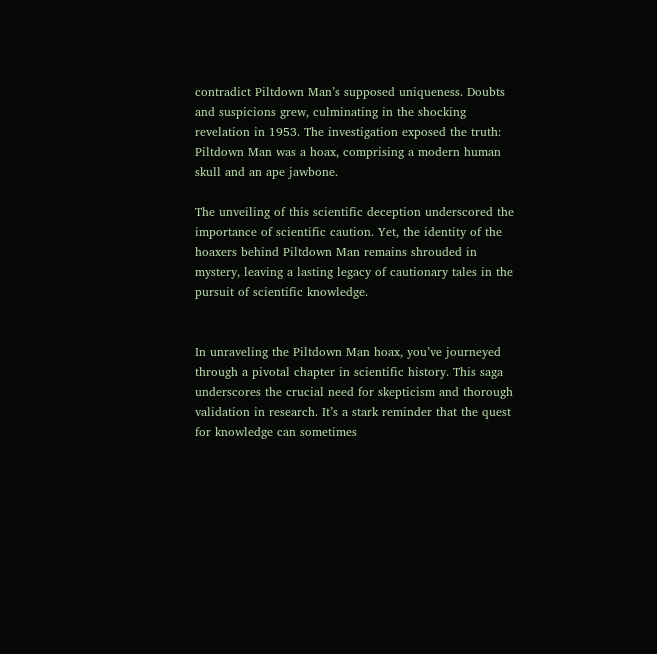contradict Piltdown Man’s supposed uniqueness. Doubts and suspicions grew, culminating in the shocking revelation in 1953. The investigation exposed the truth: Piltdown Man was a hoax, comprising a modern human skull and an ape jawbone.

The unveiling of this scientific deception underscored the importance of scientific caution. Yet, the identity of the hoaxers behind Piltdown Man remains shrouded in mystery, leaving a lasting legacy of cautionary tales in the pursuit of scientific knowledge.


In unraveling the Piltdown Man hoax, you’ve journeyed through a pivotal chapter in scientific history. This saga underscores the crucial need for skepticism and thorough validation in research. It’s a stark reminder that the quest for knowledge can sometimes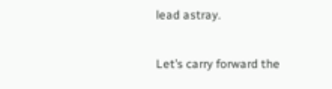lead astray.

Let’s carry forward the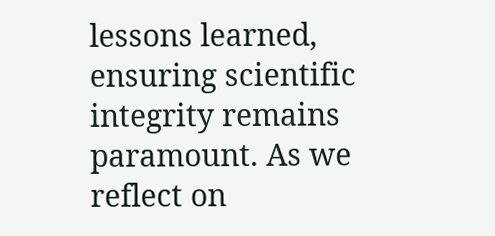lessons learned, ensuring scientific integrity remains paramount. As we reflect on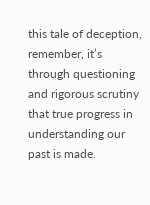this tale of deception, remember, it’s through questioning and rigorous scrutiny that true progress in understanding our past is made.